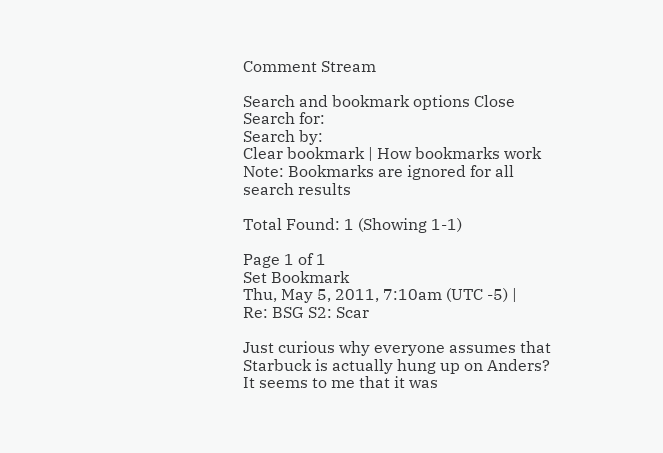Comment Stream

Search and bookmark options Close
Search for:
Search by:
Clear bookmark | How bookmarks work
Note: Bookmarks are ignored for all search results

Total Found: 1 (Showing 1-1)

Page 1 of 1
Set Bookmark
Thu, May 5, 2011, 7:10am (UTC -5) |
Re: BSG S2: Scar

Just curious why everyone assumes that Starbuck is actually hung up on Anders? It seems to me that it was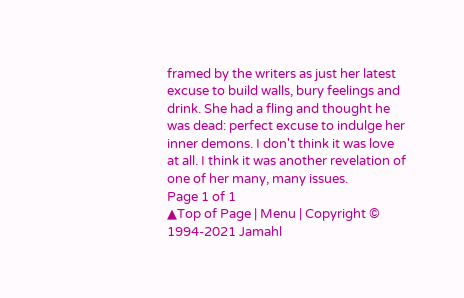framed by the writers as just her latest excuse to build walls, bury feelings and drink. She had a fling and thought he was dead: perfect excuse to indulge her inner demons. I don't think it was love at all. I think it was another revelation of one of her many, many issues.
Page 1 of 1
▲Top of Page | Menu | Copyright © 1994-2021 Jamahl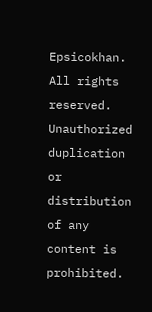Epsicokhan. All rights reserved. Unauthorized duplication or distribution of any content is prohibited.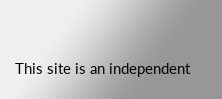This site is an independent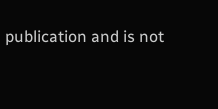publication and is not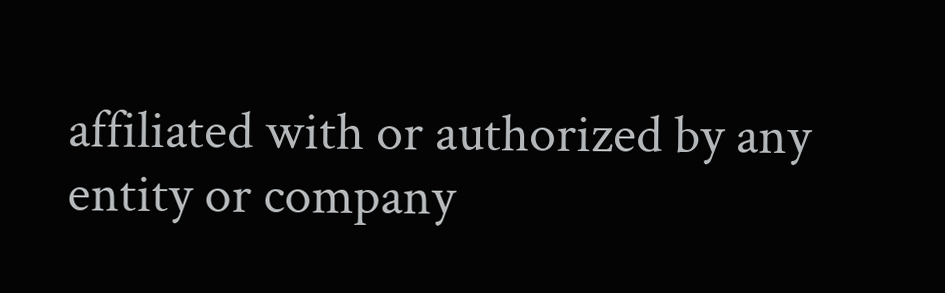affiliated with or authorized by any entity or company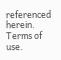referenced herein. Terms of use.